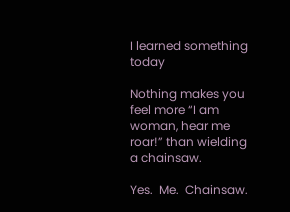I learned something today

Nothing makes you feel more “I am woman, hear me roar!” than wielding a chainsaw.

Yes.  Me.  Chainsaw.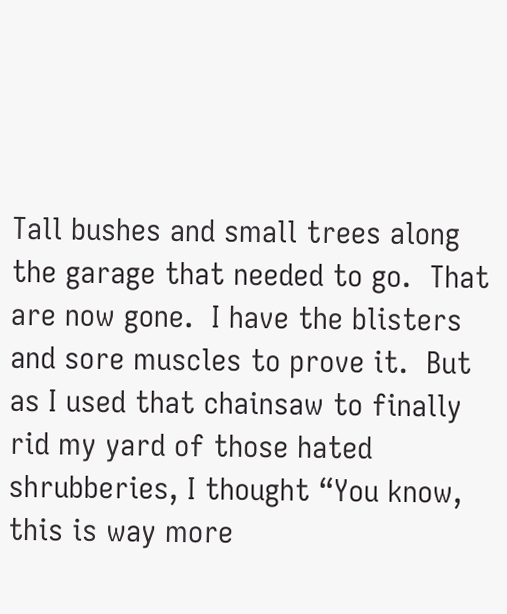Tall bushes and small trees along the garage that needed to go.  That are now gone.  I have the blisters and sore muscles to prove it.  But as I used that chainsaw to finally rid my yard of those hated shrubberies, I thought “You know, this is way more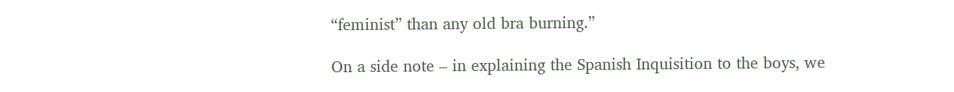“feminist” than any old bra burning.”

On a side note – in explaining the Spanish Inquisition to the boys, we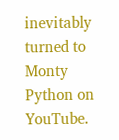inevitably turned to Monty Python on YouTube.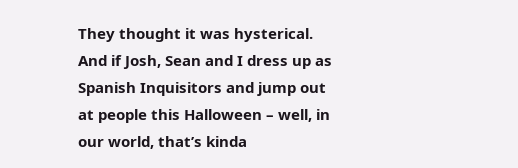They thought it was hysterical.  And if Josh, Sean and I dress up as Spanish Inquisitors and jump out at people this Halloween – well, in our world, that’s kinda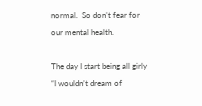normal.  So don’t fear for our mental health.

The day I start being all girly “I wouldn’t dream of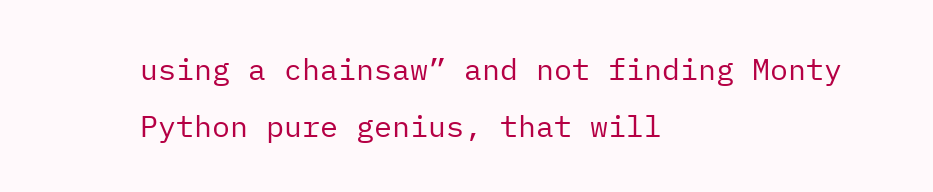using a chainsaw” and not finding Monty Python pure genius, that will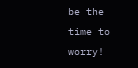be the time to worry!